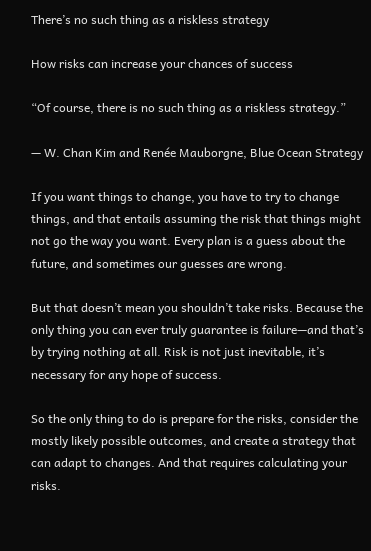There’s no such thing as a riskless strategy

How risks can increase your chances of success

“Of course, there is no such thing as a riskless strategy.”

— W. Chan Kim and Renée Mauborgne, Blue Ocean Strategy

If you want things to change, you have to try to change things, and that entails assuming the risk that things might not go the way you want. Every plan is a guess about the future, and sometimes our guesses are wrong.

But that doesn’t mean you shouldn’t take risks. Because the only thing you can ever truly guarantee is failure—and that’s by trying nothing at all. Risk is not just inevitable, it’s necessary for any hope of success.

So the only thing to do is prepare for the risks, consider the mostly likely possible outcomes, and create a strategy that can adapt to changes. And that requires calculating your risks.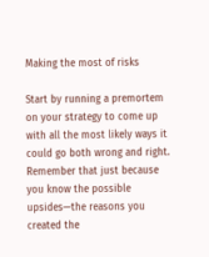Making the most of risks

Start by running a premortem on your strategy to come up with all the most likely ways it could go both wrong and right. Remember that just because you know the possible upsides—the reasons you created the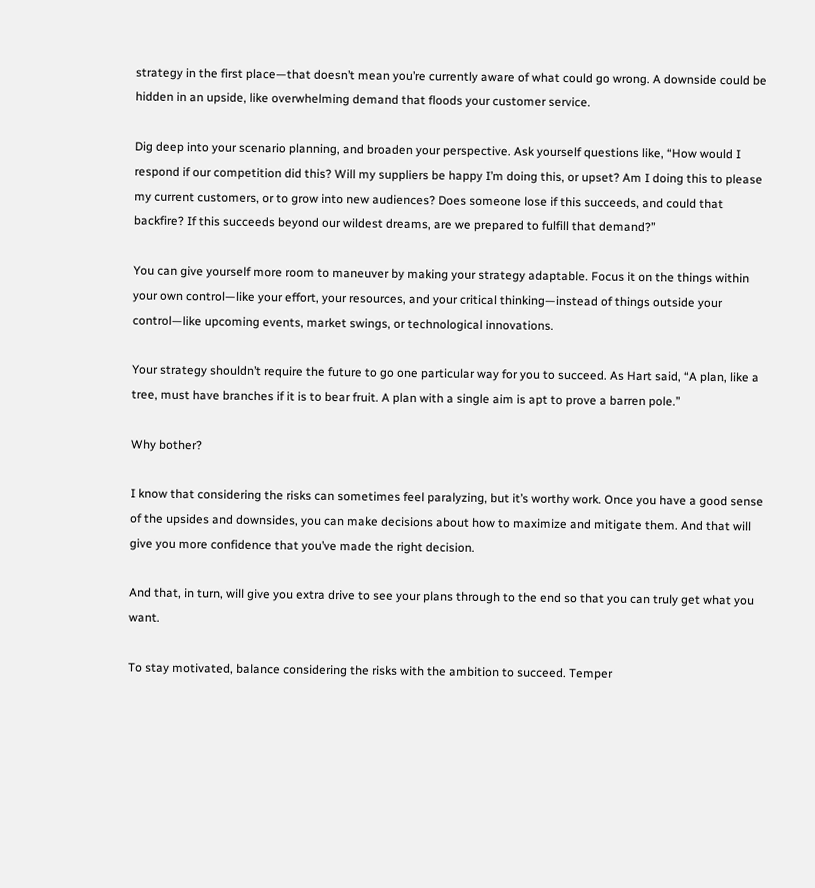strategy in the first place—that doesn’t mean you’re currently aware of what could go wrong. A downside could be hidden in an upside, like overwhelming demand that floods your customer service.

Dig deep into your scenario planning, and broaden your perspective. Ask yourself questions like, “How would I respond if our competition did this? Will my suppliers be happy I’m doing this, or upset? Am I doing this to please my current customers, or to grow into new audiences? Does someone lose if this succeeds, and could that backfire? If this succeeds beyond our wildest dreams, are we prepared to fulfill that demand?”

You can give yourself more room to maneuver by making your strategy adaptable. Focus it on the things within your own control—like your effort, your resources, and your critical thinking—instead of things outside your control—like upcoming events, market swings, or technological innovations.

Your strategy shouldn’t require the future to go one particular way for you to succeed. As Hart said, “A plan, like a tree, must have branches if it is to bear fruit. A plan with a single aim is apt to prove a barren pole.”

Why bother?

I know that considering the risks can sometimes feel paralyzing, but it’s worthy work. Once you have a good sense of the upsides and downsides, you can make decisions about how to maximize and mitigate them. And that will give you more confidence that you’ve made the right decision.

And that, in turn, will give you extra drive to see your plans through to the end so that you can truly get what you want.

To stay motivated, balance considering the risks with the ambition to succeed. Temper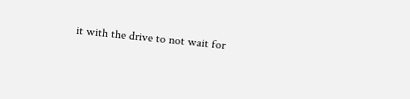it with the drive to not wait for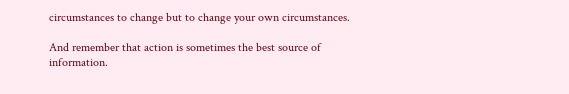circumstances to change but to change your own circumstances.

And remember that action is sometimes the best source of information.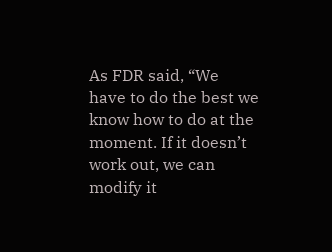As FDR said, “We have to do the best we know how to do at the moment. If it doesn’t work out, we can modify it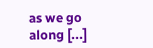as we go along [...]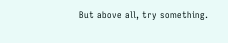But above all, try something.